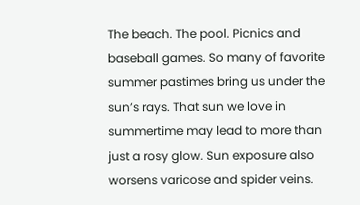The beach. The pool. Picnics and baseball games. So many of favorite summer pastimes bring us under the sun’s rays. That sun we love in summertime may lead to more than just a rosy glow. Sun exposure also worsens varicose and spider veins.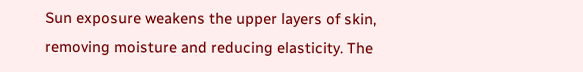Sun exposure weakens the upper layers of skin, removing moisture and reducing elasticity. The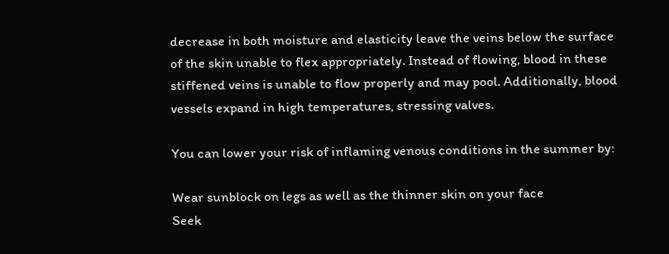decrease in both moisture and elasticity leave the veins below the surface of the skin unable to flex appropriately. Instead of flowing, blood in these stiffened veins is unable to flow properly and may pool. Additionally, blood vessels expand in high temperatures, stressing valves.

You can lower your risk of inflaming venous conditions in the summer by:

Wear sunblock on legs as well as the thinner skin on your face
Seek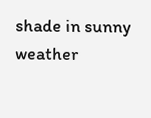shade in sunny weather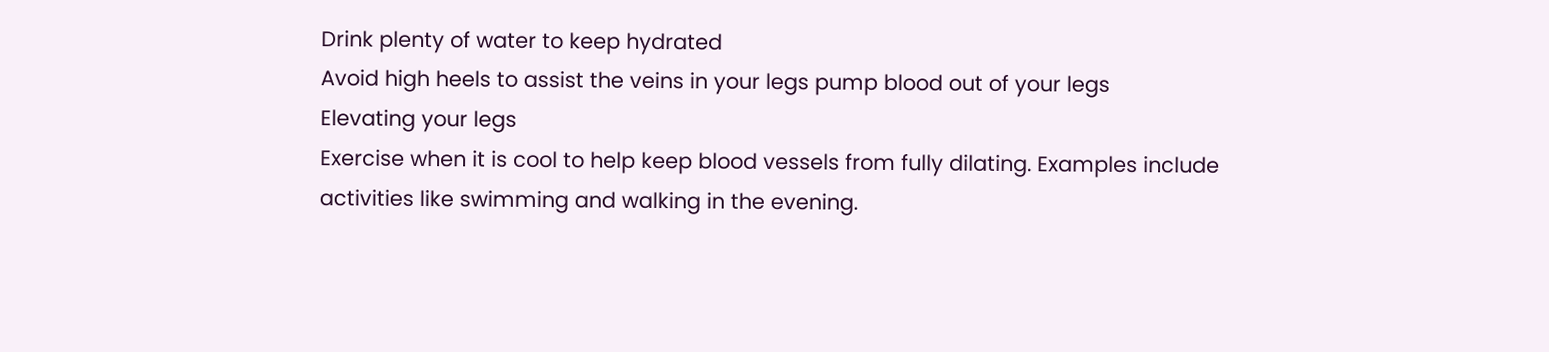Drink plenty of water to keep hydrated
Avoid high heels to assist the veins in your legs pump blood out of your legs
Elevating your legs
Exercise when it is cool to help keep blood vessels from fully dilating. Examples include activities like swimming and walking in the evening.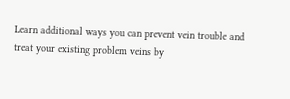Learn additional ways you can prevent vein trouble and treat your existing problem veins by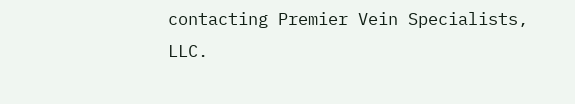contacting Premier Vein Specialists, LLC.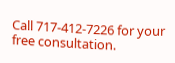Call 717-412-7226 for your free consultation.